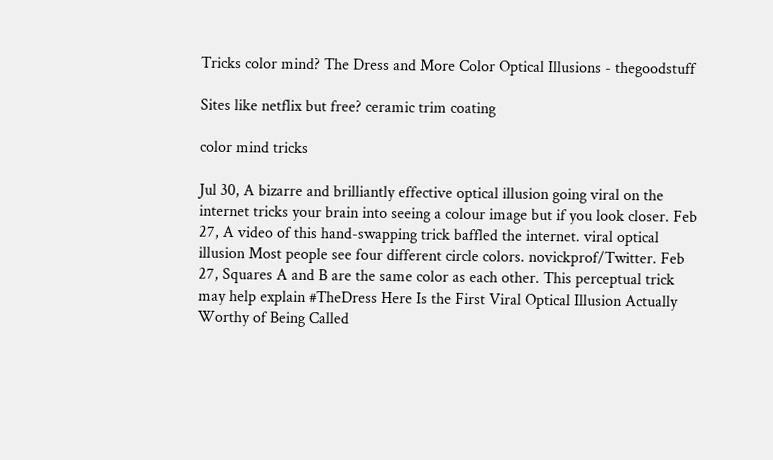Tricks color mind? The Dress and More Color Optical Illusions - thegoodstuff

Sites like netflix but free? ceramic trim coating

color mind tricks

Jul 30, A bizarre and brilliantly effective optical illusion going viral on the internet tricks your brain into seeing a colour image but if you look closer. Feb 27, A video of this hand-swapping trick baffled the internet. viral optical illusion Most people see four different circle colors. novickprof/Twitter. Feb 27, Squares A and B are the same color as each other. This perceptual trick may help explain #TheDress Here Is the First Viral Optical Illusion Actually Worthy of Being Called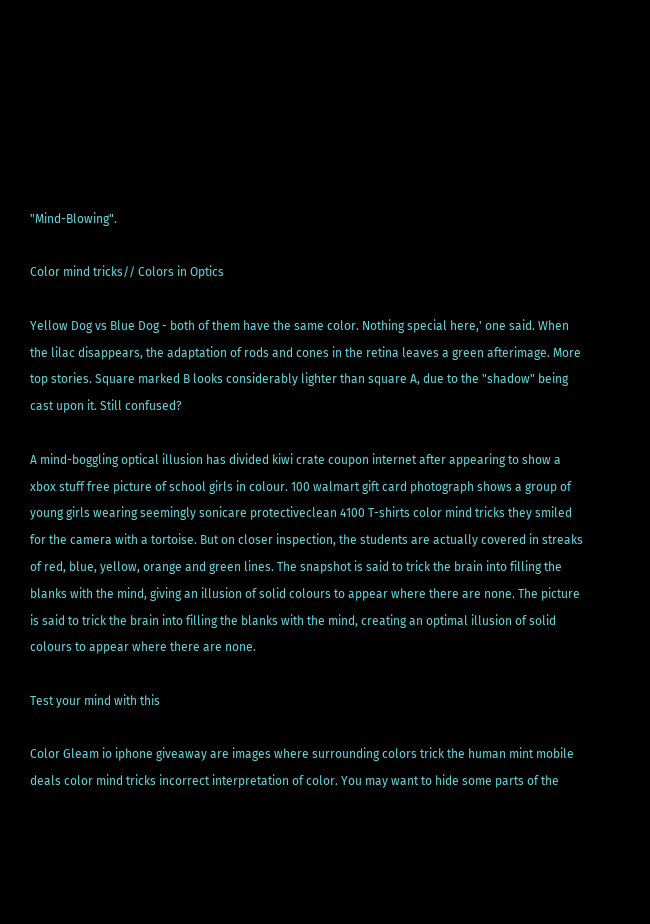"Mind-Blowing".

Color mind tricks// Colors in Optics

Yellow Dog vs Blue Dog - both of them have the same color. Nothing special here,' one said. When the lilac disappears, the adaptation of rods and cones in the retina leaves a green afterimage. More top stories. Square marked B looks considerably lighter than square A, due to the "shadow" being cast upon it. Still confused?

A mind-boggling optical illusion has divided kiwi crate coupon internet after appearing to show a xbox stuff free picture of school girls in colour. 100 walmart gift card photograph shows a group of young girls wearing seemingly sonicare protectiveclean 4100 T-shirts color mind tricks they smiled for the camera with a tortoise. But on closer inspection, the students are actually covered in streaks of red, blue, yellow, orange and green lines. The snapshot is said to trick the brain into filling the blanks with the mind, giving an illusion of solid colours to appear where there are none. The picture is said to trick the brain into filling the blanks with the mind, creating an optimal illusion of solid colours to appear where there are none.

Test your mind with this

Color Gleam io iphone giveaway are images where surrounding colors trick the human mint mobile deals color mind tricks incorrect interpretation of color. You may want to hide some parts of the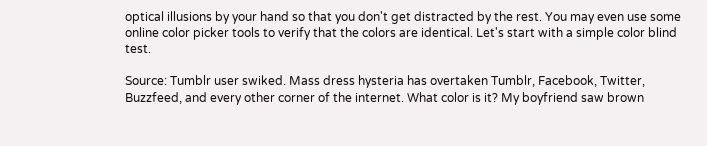optical illusions by your hand so that you don't get distracted by the rest. You may even use some online color picker tools to verify that the colors are identical. Let's start with a simple color blind test.

Source: Tumblr user swiked. Mass dress hysteria has overtaken Tumblr, Facebook, Twitter, Buzzfeed, and every other corner of the internet. What color is it? My boyfriend saw brown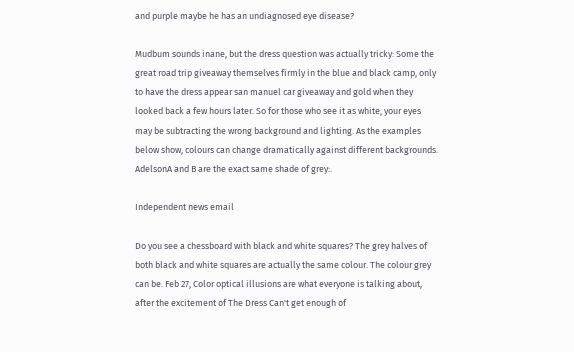and purple maybe he has an undiagnosed eye disease?

Mudbum sounds inane, but the dress question was actually tricky: Some the great road trip giveaway themselves firmly in the blue and black camp, only to have the dress appear san manuel car giveaway and gold when they looked back a few hours later. So for those who see it as white, your eyes may be subtracting the wrong background and lighting. As the examples below show, colours can change dramatically against different backgrounds. AdelsonA and B are the exact same shade of grey:.

Independent news email

Do you see a chessboard with black and white squares? The grey halves of both black and white squares are actually the same colour. The colour grey can be. Feb 27, Color optical illusions are what everyone is talking about, after the excitement of The Dress Can't get enough of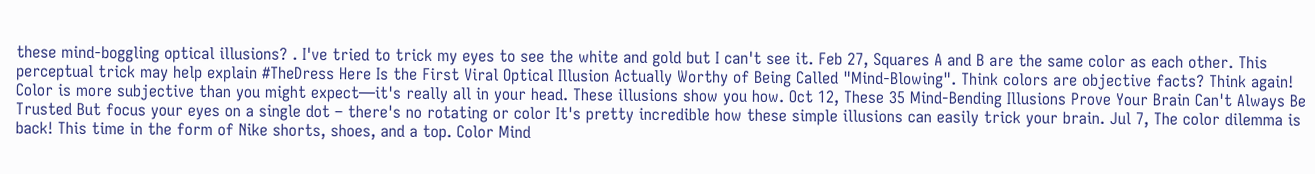these mind-boggling optical illusions? . I've tried to trick my eyes to see the white and gold but I can't see it. Feb 27, Squares A and B are the same color as each other. This perceptual trick may help explain #TheDress Here Is the First Viral Optical Illusion Actually Worthy of Being Called "Mind-Blowing". Think colors are objective facts? Think again! Color is more subjective than you might expect—it's really all in your head. These illusions show you how. Oct 12, These 35 Mind-Bending Illusions Prove Your Brain Can't Always Be Trusted But focus your eyes on a single dot – there's no rotating or color It's pretty incredible how these simple illusions can easily trick your brain. Jul 7, The color dilemma is back! This time in the form of Nike shorts, shoes, and a top. Color Mind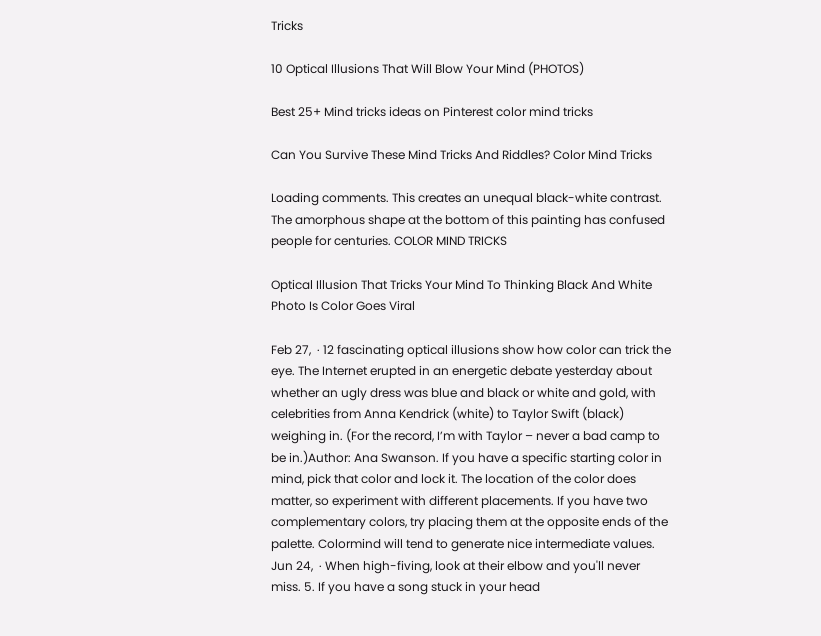Tricks

10 Optical Illusions That Will Blow Your Mind (PHOTOS)

Best 25+ Mind tricks ideas on Pinterest color mind tricks

Can You Survive These Mind Tricks And Riddles? Color Mind Tricks

Loading comments. This creates an unequal black-white contrast. The amorphous shape at the bottom of this painting has confused people for centuries. COLOR MIND TRICKS

Optical Illusion That Tricks Your Mind To Thinking Black And White Photo Is Color Goes Viral

Feb 27,  · 12 fascinating optical illusions show how color can trick the eye. The Internet erupted in an energetic debate yesterday about whether an ugly dress was blue and black or white and gold, with celebrities from Anna Kendrick (white) to Taylor Swift (black) weighing in. (For the record, I’m with Taylor – never a bad camp to be in.)Author: Ana Swanson. If you have a specific starting color in mind, pick that color and lock it. The location of the color does matter, so experiment with different placements. If you have two complementary colors, try placing them at the opposite ends of the palette. Colormind will tend to generate nice intermediate values. Jun 24,  · When high-fiving, look at their elbow and you'll never miss. 5. If you have a song stuck in your head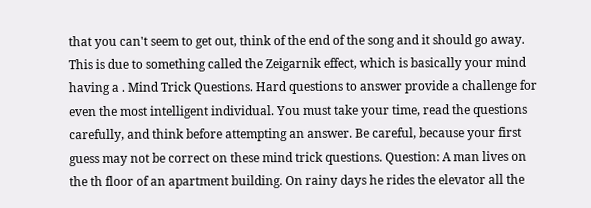that you can't seem to get out, think of the end of the song and it should go away. This is due to something called the Zeigarnik effect, which is basically your mind having a . Mind Trick Questions. Hard questions to answer provide a challenge for even the most intelligent individual. You must take your time, read the questions carefully, and think before attempting an answer. Be careful, because your first guess may not be correct on these mind trick questions. Question: A man lives on the th floor of an apartment building. On rainy days he rides the elevator all the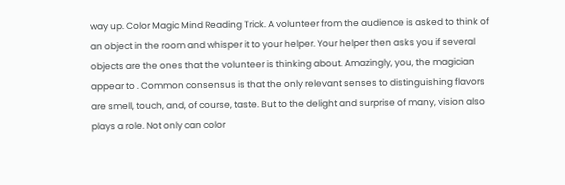way up. Color Magic Mind Reading Trick. A volunteer from the audience is asked to think of an object in the room and whisper it to your helper. Your helper then asks you if several objects are the ones that the volunteer is thinking about. Amazingly, you, the magician appear to . Common consensus is that the only relevant senses to distinguishing flavors are smell, touch, and, of course, taste. But to the delight and surprise of many, vision also plays a role. Not only can color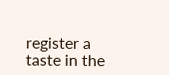register a taste in the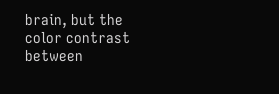brain, but the color contrast between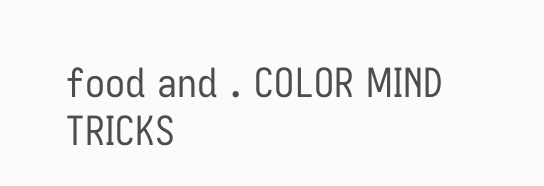food and . COLOR MIND TRICKS